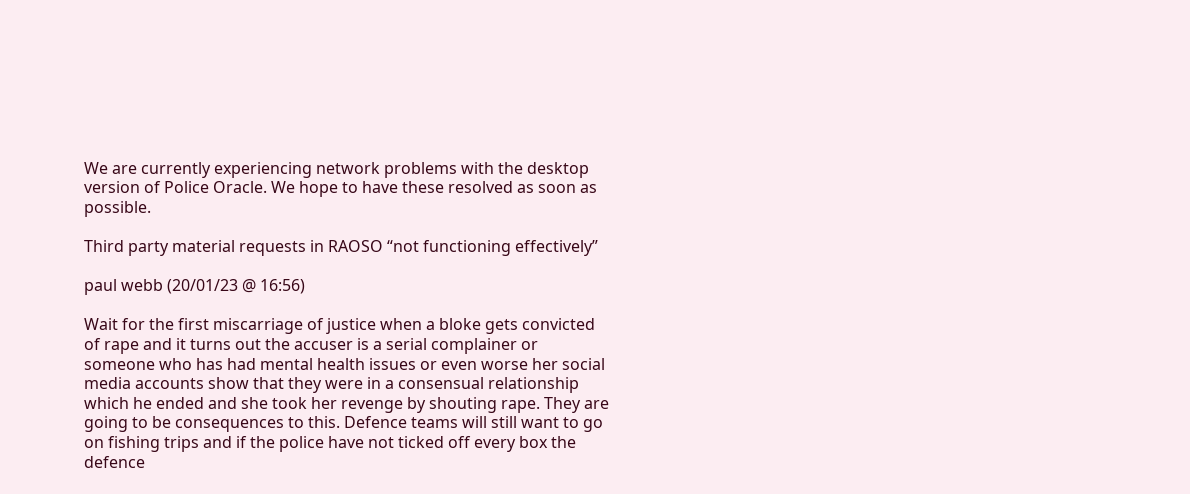We are currently experiencing network problems with the desktop version of Police Oracle. We hope to have these resolved as soon as possible.

Third party material requests in RAOSO “not functioning effectively”

paul webb (20/01/23 @ 16:56)

Wait for the first miscarriage of justice when a bloke gets convicted of rape and it turns out the accuser is a serial complainer or someone who has had mental health issues or even worse her social media accounts show that they were in a consensual relationship which he ended and she took her revenge by shouting rape. They are going to be consequences to this. Defence teams will still want to go on fishing trips and if the police have not ticked off every box the defence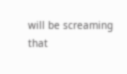will be screaming that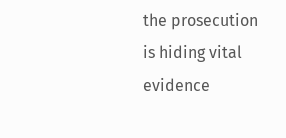the prosecution is hiding vital evidence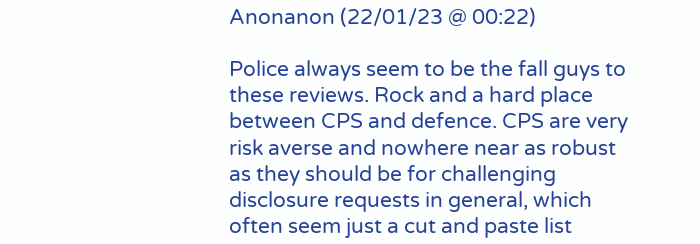Anonanon (22/01/23 @ 00:22)

Police always seem to be the fall guys to these reviews. Rock and a hard place between CPS and defence. CPS are very risk averse and nowhere near as robust as they should be for challenging disclosure requests in general, which often seem just a cut and paste list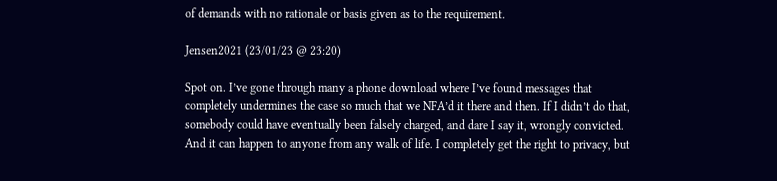of demands with no rationale or basis given as to the requirement.

Jensen2021 (23/01/23 @ 23:20)

Spot on. I’ve gone through many a phone download where I’ve found messages that completely undermines the case so much that we NFA’d it there and then. If I didn’t do that, somebody could have eventually been falsely charged, and dare I say it, wrongly convicted. And it can happen to anyone from any walk of life. I completely get the right to privacy, but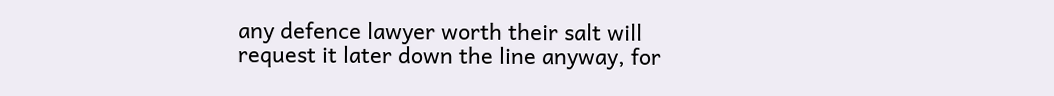any defence lawyer worth their salt will request it later down the line anyway, for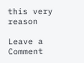this very reason

Leave a Comment